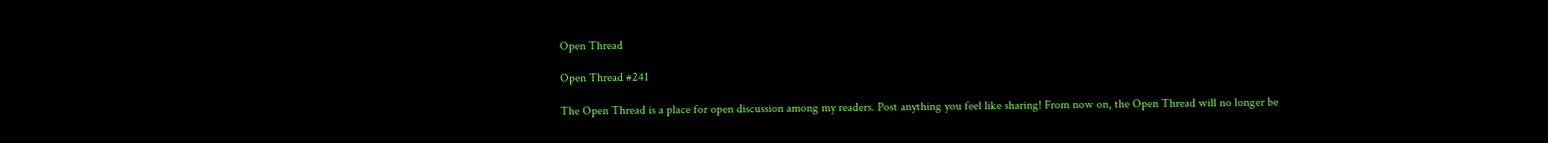Open Thread

Open Thread #241

The Open Thread is a place for open discussion among my readers. Post anything you feel like sharing! From now on, the Open Thread will no longer be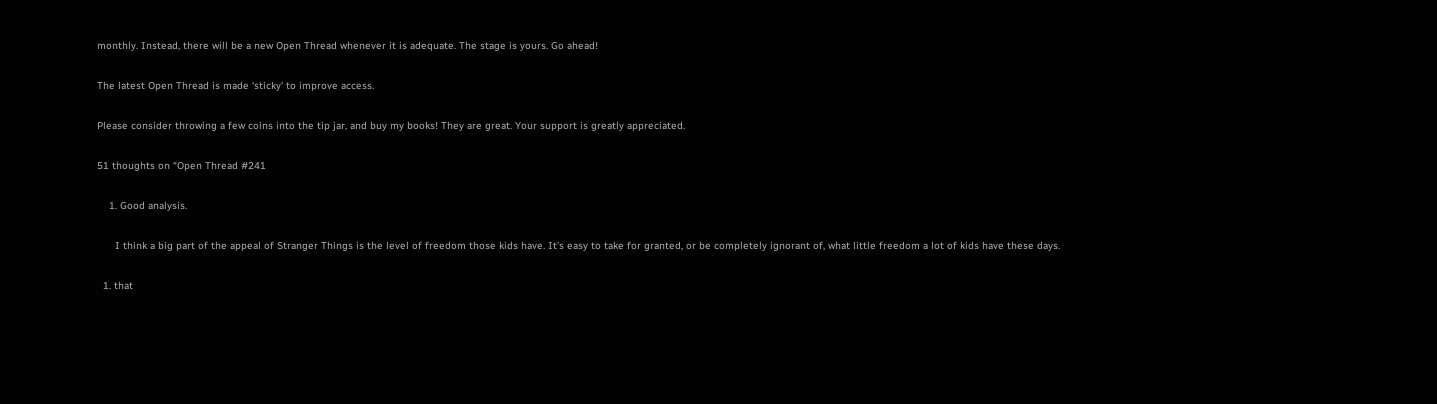monthly. Instead, there will be a new Open Thread whenever it is adequate. The stage is yours. Go ahead!

The latest Open Thread is made ‘sticky’ to improve access.

Please consider throwing a few coins into the tip jar, and buy my books! They are great. Your support is greatly appreciated.

51 thoughts on “Open Thread #241

    1. Good analysis.

      I think a big part of the appeal of Stranger Things is the level of freedom those kids have. It’s easy to take for granted, or be completely ignorant of, what little freedom a lot of kids have these days.

  1. that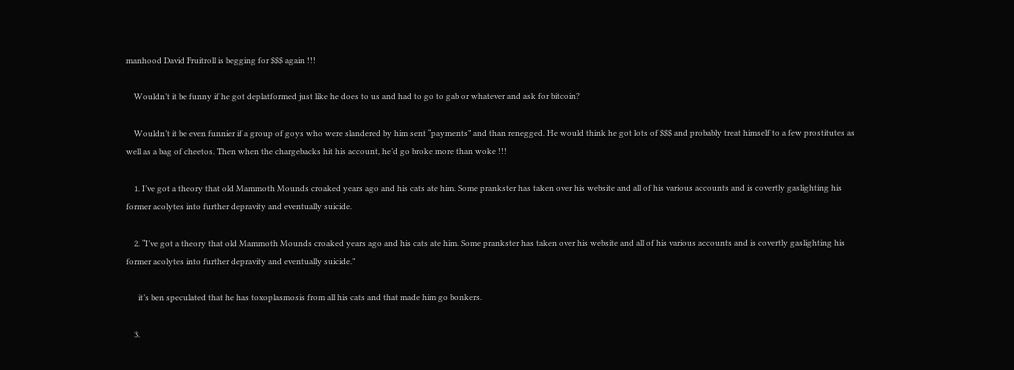manhood David Fruitroll is begging for $$$ again !!!

    Wouldn’t it be funny if he got deplatformed just like he does to us and had to go to gab or whatever and ask for bitcoin?

    Wouldn’t it be even funnier if a group of goys who were slandered by him sent “payments” and than renegged. He would think he got lots of $$$ and probably treat himself to a few prostitutes as well as a bag of cheetos. Then when the chargebacks hit his account, he’d go broke more than woke !!!

    1. I’ve got a theory that old Mammoth Mounds croaked years ago and his cats ate him. Some prankster has taken over his website and all of his various accounts and is covertly gaslighting his former acolytes into further depravity and eventually suicide.

    2. “I’ve got a theory that old Mammoth Mounds croaked years ago and his cats ate him. Some prankster has taken over his website and all of his various accounts and is covertly gaslighting his former acolytes into further depravity and eventually suicide.”

      it’s ben speculated that he has toxoplasmosis from all his cats and that made him go bonkers.

    3.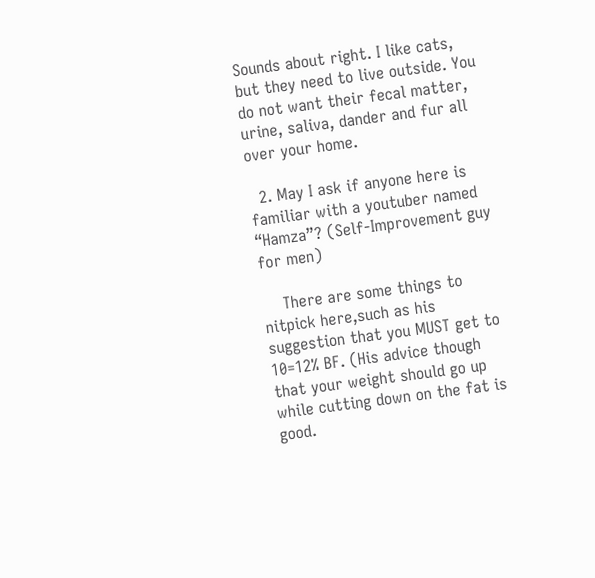Sounds about right. I like cats, but they need to live outside. You do not want their fecal matter, urine, saliva, dander and fur all over your home.

  2. May I ask if anyone here is familiar with a youtuber named “Hamza”? (Self-Improvement guy for men)

    There are some things to nitpick here,such as his suggestion that you MUST get to 10=12% BF. (His advice though that your weight should go up while cutting down on the fat is good.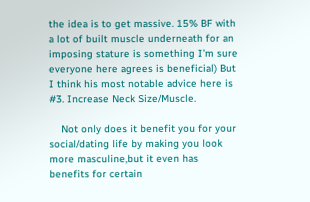the idea is to get massive. 15% BF with a lot of built muscle underneath for an imposing stature is something I’m sure everyone here agrees is beneficial) But I think his most notable advice here is #3. Increase Neck Size/Muscle.

    Not only does it benefit you for your social/dating life by making you look more masculine,but it even has benefits for certain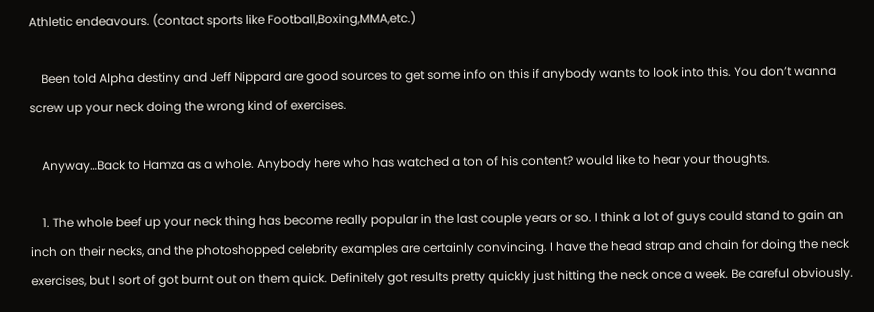Athletic endeavours. (contact sports like Football,Boxing,MMA,etc.)

    Been told Alpha destiny and Jeff Nippard are good sources to get some info on this if anybody wants to look into this. You don’t wanna screw up your neck doing the wrong kind of exercises.

    Anyway…Back to Hamza as a whole. Anybody here who has watched a ton of his content? would like to hear your thoughts.

    1. The whole beef up your neck thing has become really popular in the last couple years or so. I think a lot of guys could stand to gain an inch on their necks, and the photoshopped celebrity examples are certainly convincing. I have the head strap and chain for doing the neck exercises, but I sort of got burnt out on them quick. Definitely got results pretty quickly just hitting the neck once a week. Be careful obviously.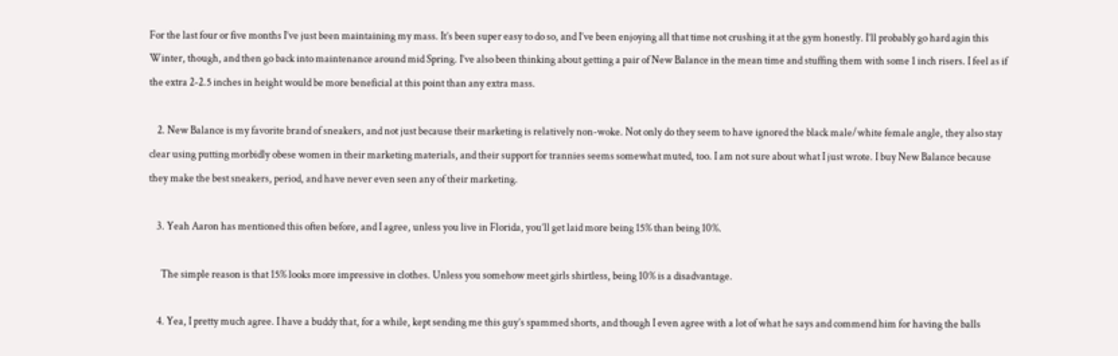For the last four or five months I’ve just been maintaining my mass. It’s been super easy to do so, and I’ve been enjoying all that time not crushing it at the gym honestly. I’ll probably go hard agin this Winter, though, and then go back into maintenance around mid Spring. I’ve also been thinking about getting a pair of New Balance in the mean time and stuffing them with some 1 inch risers. I feel as if the extra 2-2.5 inches in height would be more beneficial at this point than any extra mass.

    2. New Balance is my favorite brand of sneakers, and not just because their marketing is relatively non-woke. Not only do they seem to have ignored the black male/white female angle, they also stay clear using putting morbidly obese women in their marketing materials, and their support for trannies seems somewhat muted, too. I am not sure about what I just wrote. I buy New Balance because they make the best sneakers, period, and have never even seen any of their marketing.

    3. Yeah Aaron has mentioned this often before, and I agree, unless you live in Florida, you’ll get laid more being 15% than being 10%.

      The simple reason is that 15% looks more impressive in clothes. Unless you somehow meet girls shirtless, being 10% is a disadvantage.

    4. Yea, I pretty much agree. I have a buddy that, for a while, kept sending me this guy’s spammed shorts, and though I even agree with a lot of what he says and commend him for having the balls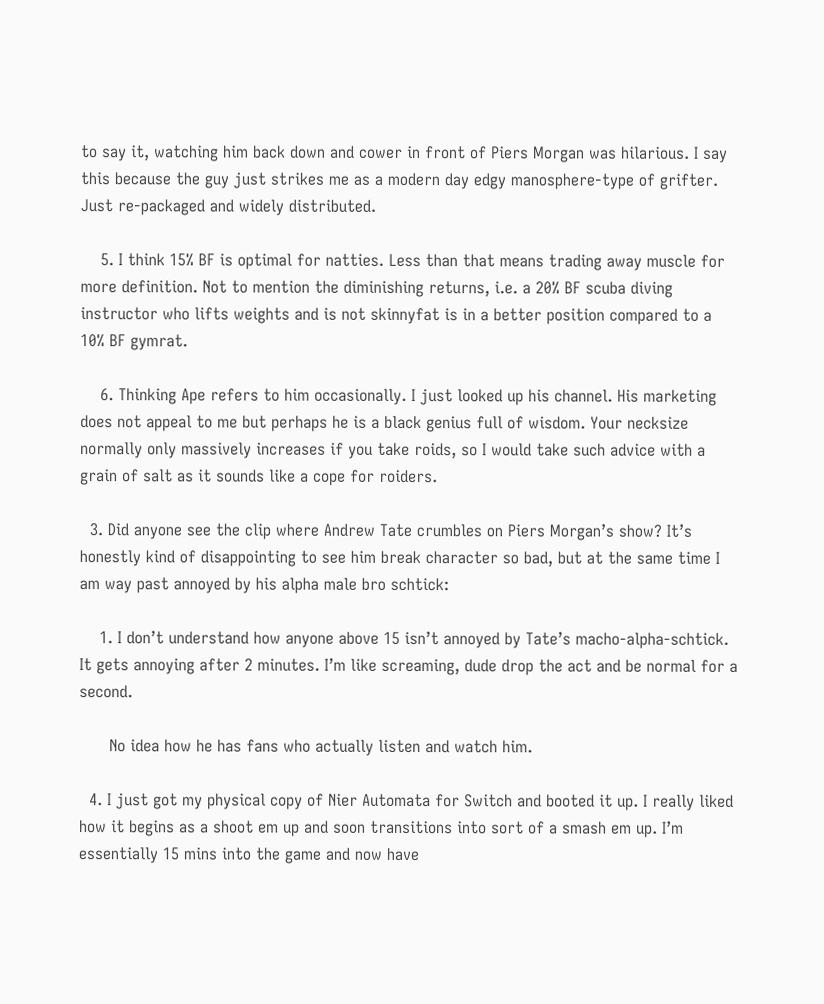to say it, watching him back down and cower in front of Piers Morgan was hilarious. I say this because the guy just strikes me as a modern day edgy manosphere-type of grifter. Just re-packaged and widely distributed.

    5. I think 15% BF is optimal for natties. Less than that means trading away muscle for more definition. Not to mention the diminishing returns, i.e. a 20% BF scuba diving instructor who lifts weights and is not skinnyfat is in a better position compared to a 10% BF gymrat.

    6. Thinking Ape refers to him occasionally. I just looked up his channel. His marketing does not appeal to me but perhaps he is a black genius full of wisdom. Your necksize normally only massively increases if you take roids, so I would take such advice with a grain of salt as it sounds like a cope for roiders.

  3. Did anyone see the clip where Andrew Tate crumbles on Piers Morgan’s show? It’s honestly kind of disappointing to see him break character so bad, but at the same time I am way past annoyed by his alpha male bro schtick:

    1. I don’t understand how anyone above 15 isn’t annoyed by Tate’s macho-alpha-schtick. It gets annoying after 2 minutes. I’m like screaming, dude drop the act and be normal for a second.

      No idea how he has fans who actually listen and watch him.

  4. I just got my physical copy of Nier Automata for Switch and booted it up. I really liked how it begins as a shoot em up and soon transitions into sort of a smash em up. I’m essentially 15 mins into the game and now have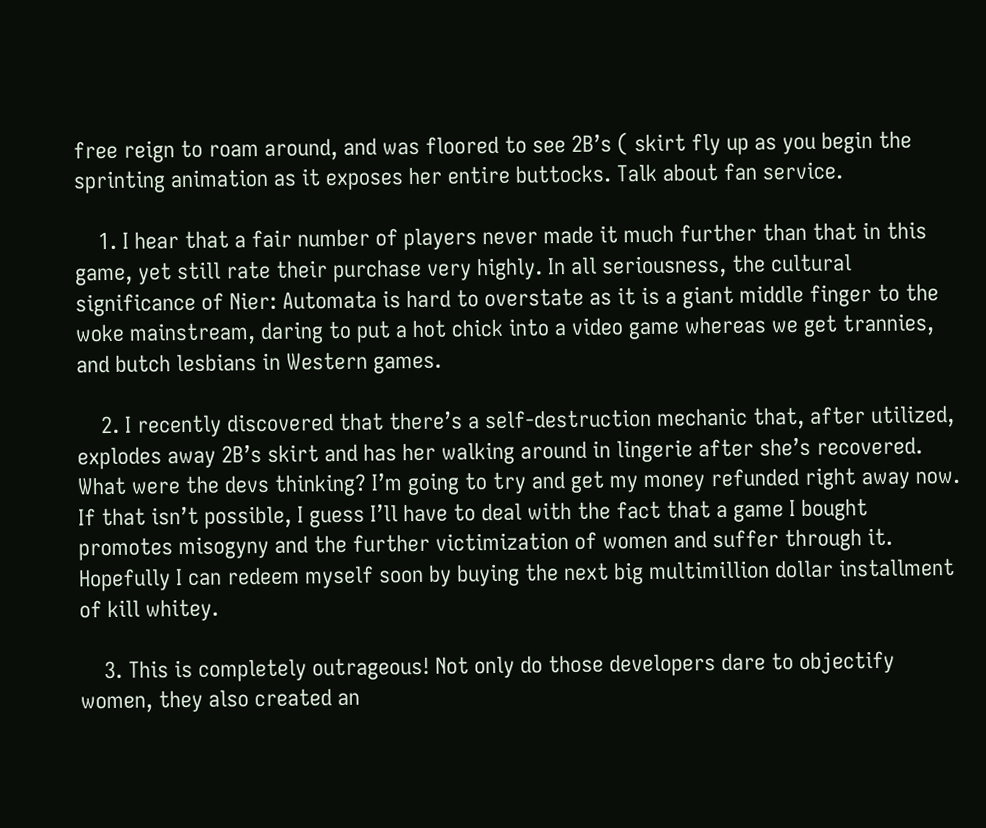free reign to roam around, and was floored to see 2B’s ( skirt fly up as you begin the sprinting animation as it exposes her entire buttocks. Talk about fan service.

    1. I hear that a fair number of players never made it much further than that in this game, yet still rate their purchase very highly. In all seriousness, the cultural significance of Nier: Automata is hard to overstate as it is a giant middle finger to the woke mainstream, daring to put a hot chick into a video game whereas we get trannies, and butch lesbians in Western games.

    2. I recently discovered that there’s a self-destruction mechanic that, after utilized, explodes away 2B’s skirt and has her walking around in lingerie after she’s recovered. What were the devs thinking? I’m going to try and get my money refunded right away now. If that isn’t possible, I guess I’ll have to deal with the fact that a game I bought promotes misogyny and the further victimization of women and suffer through it. Hopefully I can redeem myself soon by buying the next big multimillion dollar installment of kill whitey.

    3. This is completely outrageous! Not only do those developers dare to objectify women, they also created an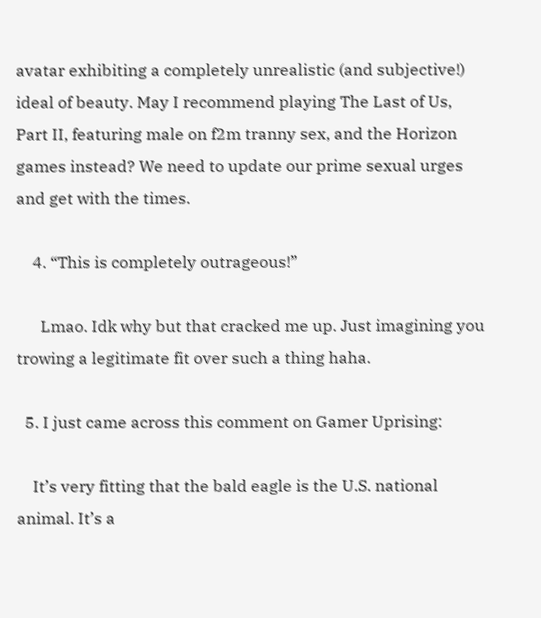avatar exhibiting a completely unrealistic (and subjective!) ideal of beauty. May I recommend playing The Last of Us, Part II, featuring male on f2m tranny sex, and the Horizon games instead? We need to update our prime sexual urges and get with the times.

    4. “This is completely outrageous!”

      Lmao. Idk why but that cracked me up. Just imagining you trowing a legitimate fit over such a thing haha.

  5. I just came across this comment on Gamer Uprising:

    It’s very fitting that the bald eagle is the U.S. national animal. It’s a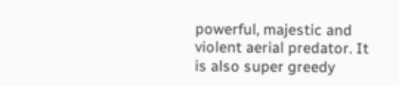powerful, majestic and violent aerial predator. It is also super greedy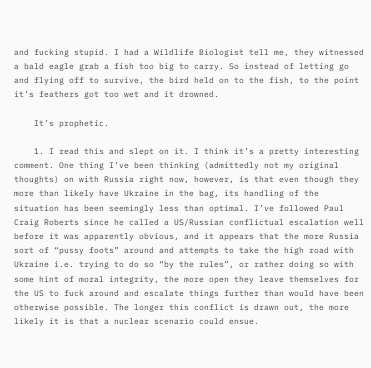and fucking stupid. I had a Wildlife Biologist tell me, they witnessed a bald eagle grab a fish too big to carry. So instead of letting go and flying off to survive, the bird held on to the fish, to the point it’s feathers got too wet and it drowned.

    It’s prophetic.

    1. I read this and slept on it. I think it’s a pretty interesting comment. One thing I’ve been thinking (admittedly not my original thoughts) on with Russia right now, however, is that even though they more than likely have Ukraine in the bag, its handling of the situation has been seemingly less than optimal. I’ve followed Paul Craig Roberts since he called a US/Russian conflictual escalation well before it was apparently obvious, and it appears that the more Russia sort of “pussy foots” around and attempts to take the high road with Ukraine i.e. trying to do so “by the rules”, or rather doing so with some hint of moral integrity, the more open they leave themselves for the US to fuck around and escalate things further than would have been otherwise possible. The longer this conflict is drawn out, the more likely it is that a nuclear scenario could ensue.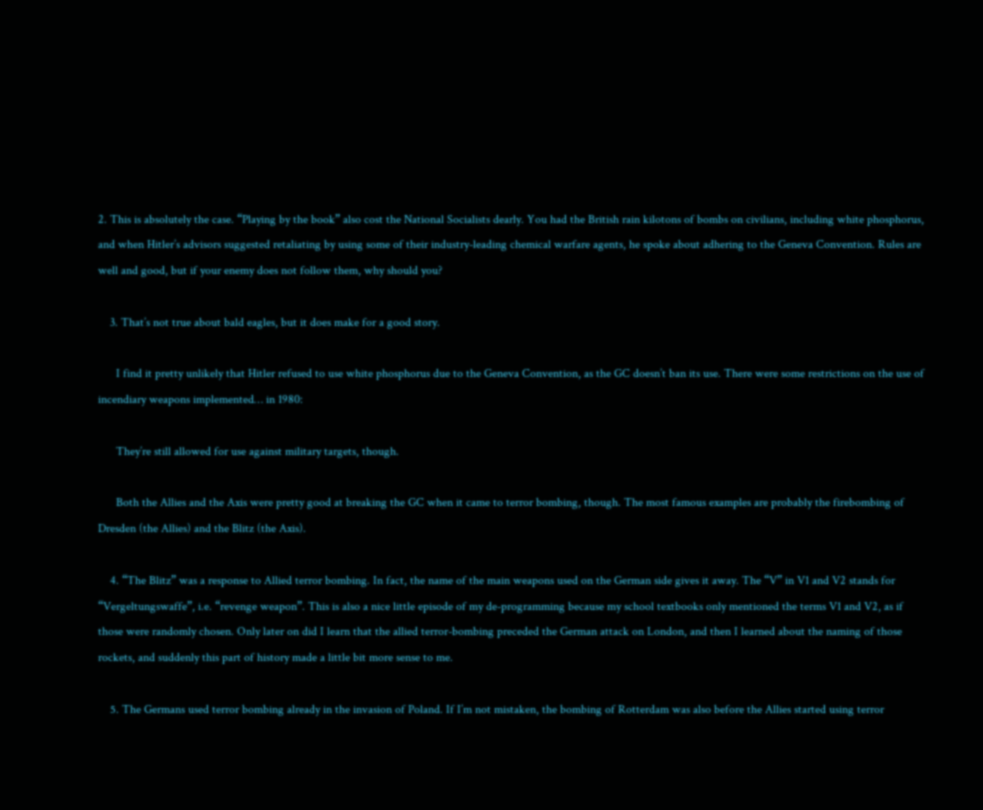2. This is absolutely the case. “Playing by the book” also cost the National Socialists dearly. You had the British rain kilotons of bombs on civilians, including white phosphorus, and when Hitler’s advisors suggested retaliating by using some of their industry-leading chemical warfare agents, he spoke about adhering to the Geneva Convention. Rules are well and good, but if your enemy does not follow them, why should you?

    3. That’s not true about bald eagles, but it does make for a good story.

      I find it pretty unlikely that Hitler refused to use white phosphorus due to the Geneva Convention, as the GC doesn’t ban its use. There were some restrictions on the use of incendiary weapons implemented… in 1980:

      They’re still allowed for use against military targets, though.

      Both the Allies and the Axis were pretty good at breaking the GC when it came to terror bombing, though. The most famous examples are probably the firebombing of Dresden (the Allies) and the Blitz (the Axis).

    4. “The Blitz” was a response to Allied terror bombing. In fact, the name of the main weapons used on the German side gives it away. The “V” in V1 and V2 stands for “Vergeltungswaffe”, i.e. “revenge weapon”. This is also a nice little episode of my de-programming because my school textbooks only mentioned the terms V1 and V2, as if those were randomly chosen. Only later on did I learn that the allied terror-bombing preceded the German attack on London, and then I learned about the naming of those rockets, and suddenly this part of history made a little bit more sense to me.

    5. The Germans used terror bombing already in the invasion of Poland. If I’m not mistaken, the bombing of Rotterdam was also before the Allies started using terror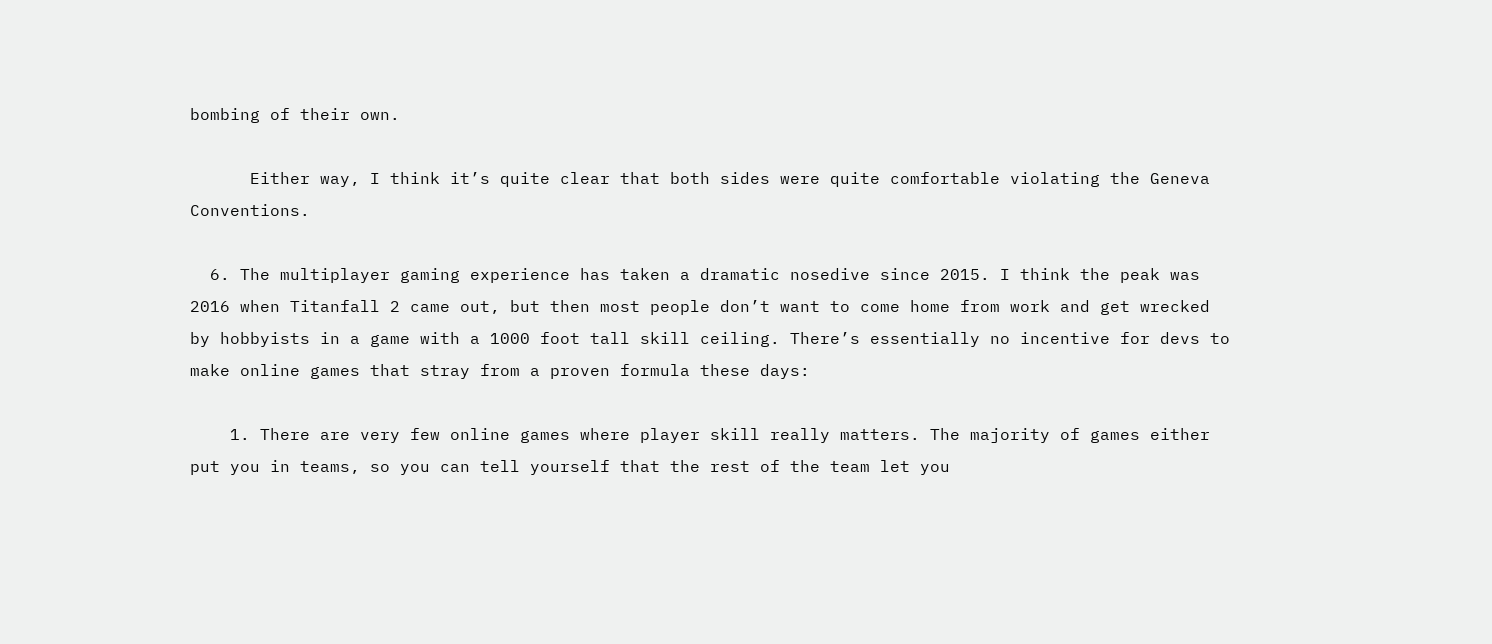bombing of their own.

      Either way, I think it’s quite clear that both sides were quite comfortable violating the Geneva Conventions.

  6. The multiplayer gaming experience has taken a dramatic nosedive since 2015. I think the peak was 2016 when Titanfall 2 came out, but then most people don’t want to come home from work and get wrecked by hobbyists in a game with a 1000 foot tall skill ceiling. There’s essentially no incentive for devs to make online games that stray from a proven formula these days:

    1. There are very few online games where player skill really matters. The majority of games either put you in teams, so you can tell yourself that the rest of the team let you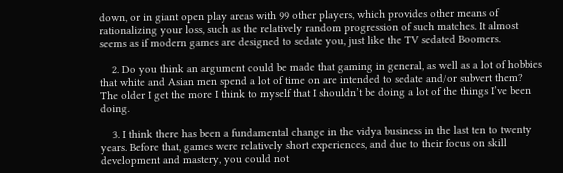down, or in giant open play areas with 99 other players, which provides other means of rationalizing your loss, such as the relatively random progression of such matches. It almost seems as if modern games are designed to sedate you, just like the TV sedated Boomers.

    2. Do you think an argument could be made that gaming in general, as well as a lot of hobbies that white and Asian men spend a lot of time on are intended to sedate and/or subvert them? The older I get the more I think to myself that I shouldn’t be doing a lot of the things I’ve been doing.

    3. I think there has been a fundamental change in the vidya business in the last ten to twenty years. Before that, games were relatively short experiences, and due to their focus on skill development and mastery, you could not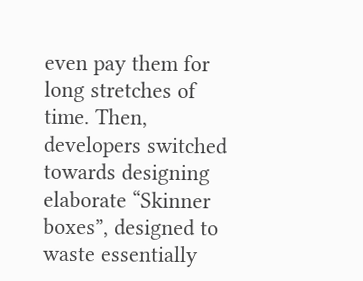even pay them for long stretches of time. Then, developers switched towards designing elaborate “Skinner boxes”, designed to waste essentially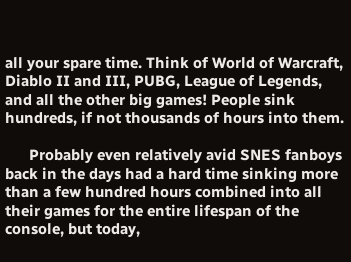all your spare time. Think of World of Warcraft, Diablo II and III, PUBG, League of Legends, and all the other big games! People sink hundreds, if not thousands of hours into them.

      Probably even relatively avid SNES fanboys back in the days had a hard time sinking more than a few hundred hours combined into all their games for the entire lifespan of the console, but today,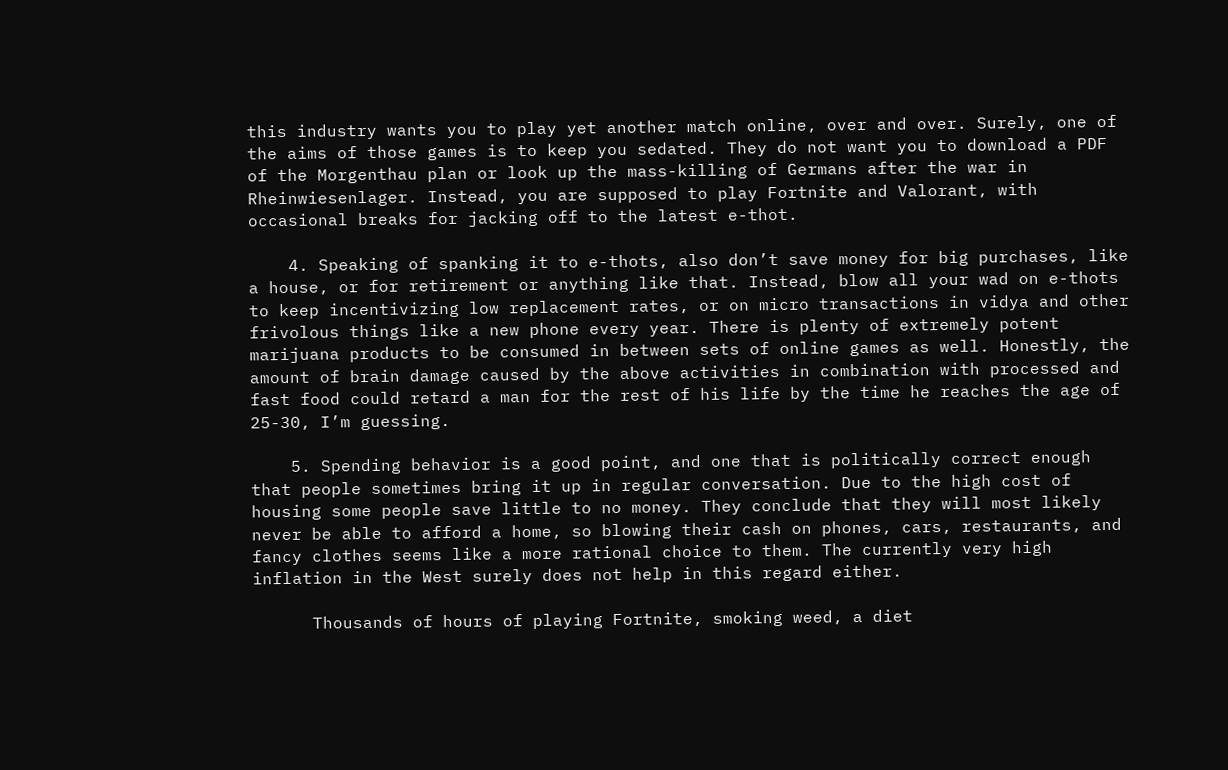this industry wants you to play yet another match online, over and over. Surely, one of the aims of those games is to keep you sedated. They do not want you to download a PDF of the Morgenthau plan or look up the mass-killing of Germans after the war in Rheinwiesenlager. Instead, you are supposed to play Fortnite and Valorant, with occasional breaks for jacking off to the latest e-thot.

    4. Speaking of spanking it to e-thots, also don’t save money for big purchases, like a house, or for retirement or anything like that. Instead, blow all your wad on e-thots to keep incentivizing low replacement rates, or on micro transactions in vidya and other frivolous things like a new phone every year. There is plenty of extremely potent marijuana products to be consumed in between sets of online games as well. Honestly, the amount of brain damage caused by the above activities in combination with processed and fast food could retard a man for the rest of his life by the time he reaches the age of 25-30, I’m guessing.

    5. Spending behavior is a good point, and one that is politically correct enough that people sometimes bring it up in regular conversation. Due to the high cost of housing some people save little to no money. They conclude that they will most likely never be able to afford a home, so blowing their cash on phones, cars, restaurants, and fancy clothes seems like a more rational choice to them. The currently very high inflation in the West surely does not help in this regard either.

      Thousands of hours of playing Fortnite, smoking weed, a diet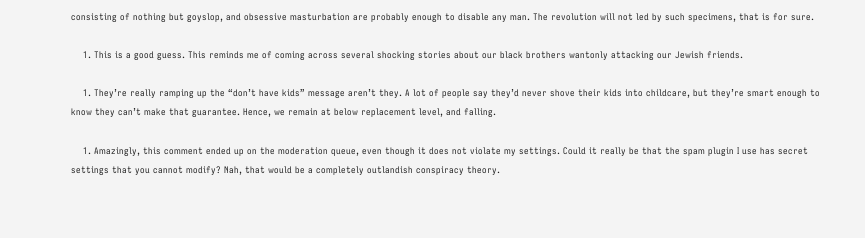consisting of nothing but goyslop, and obsessive masturbation are probably enough to disable any man. The revolution will not led by such specimens, that is for sure.

    1. This is a good guess. This reminds me of coming across several shocking stories about our black brothers wantonly attacking our Jewish friends.

    1. They’re really ramping up the “don’t have kids” message aren’t they. A lot of people say they’d never shove their kids into childcare, but they’re smart enough to know they can’t make that guarantee. Hence, we remain at below replacement level, and falling.

    1. Amazingly, this comment ended up on the moderation queue, even though it does not violate my settings. Could it really be that the spam plugin I use has secret settings that you cannot modify? Nah, that would be a completely outlandish conspiracy theory.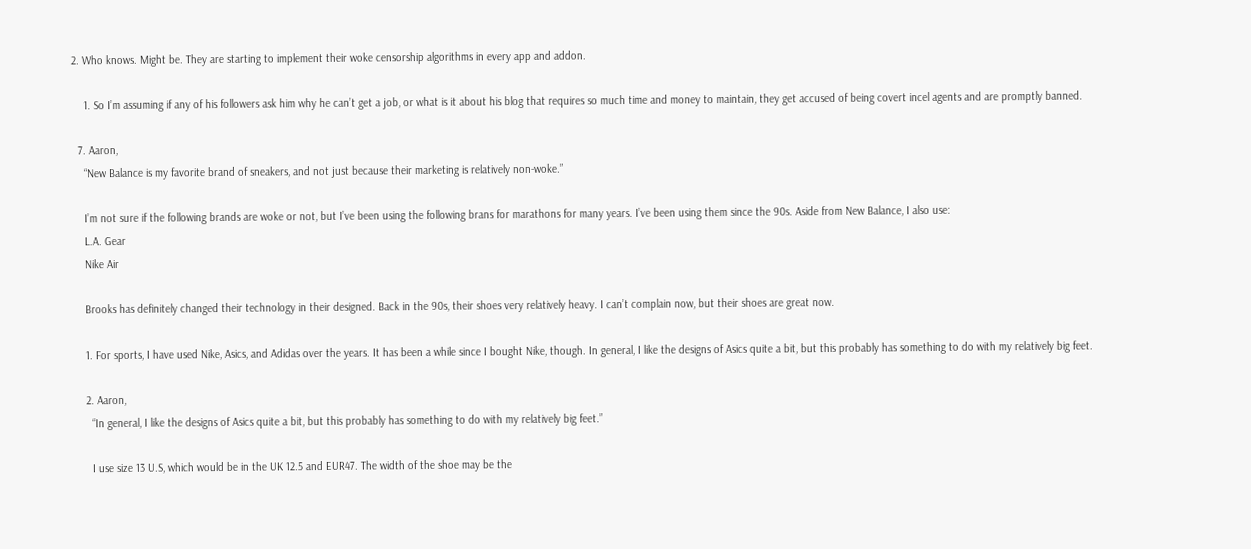2. Who knows. Might be. They are starting to implement their woke censorship algorithms in every app and addon.

    1. So I’m assuming if any of his followers ask him why he can’t get a job, or what is it about his blog that requires so much time and money to maintain, they get accused of being covert incel agents and are promptly banned.

  7. Aaron,
    “New Balance is my favorite brand of sneakers, and not just because their marketing is relatively non-woke.”

    I’m not sure if the following brands are woke or not, but I’ve been using the following brans for marathons for many years. I’ve been using them since the 90s. Aside from New Balance, I also use:
    L.A. Gear
    Nike Air

    Brooks has definitely changed their technology in their designed. Back in the 90s, their shoes very relatively heavy. I can’t complain now, but their shoes are great now.

    1. For sports, I have used Nike, Asics, and Adidas over the years. It has been a while since I bought Nike, though. In general, I like the designs of Asics quite a bit, but this probably has something to do with my relatively big feet.

    2. Aaron,
      “In general, I like the designs of Asics quite a bit, but this probably has something to do with my relatively big feet.”

      I use size 13 U.S, which would be in the UK 12.5 and EUR47. The width of the shoe may be the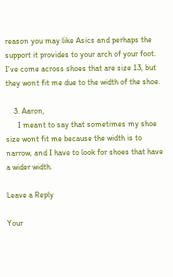reason you may like Asics and perhaps the support it provides to your arch of your foot. I’ve come across shoes that are size 13, but they wont fit me due to the width of the shoe.

    3. Aaron,
      I meant to say that sometimes my shoe size wont fit me because the width is to narrow, and I have to look for shoes that have a wider width.

Leave a Reply

Your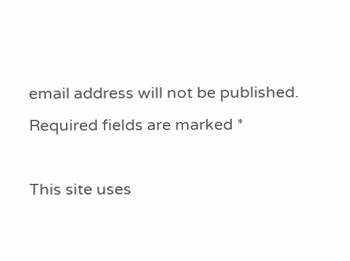email address will not be published. Required fields are marked *

This site uses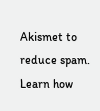Akismet to reduce spam. Learn how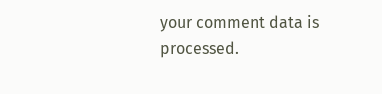your comment data is processed.